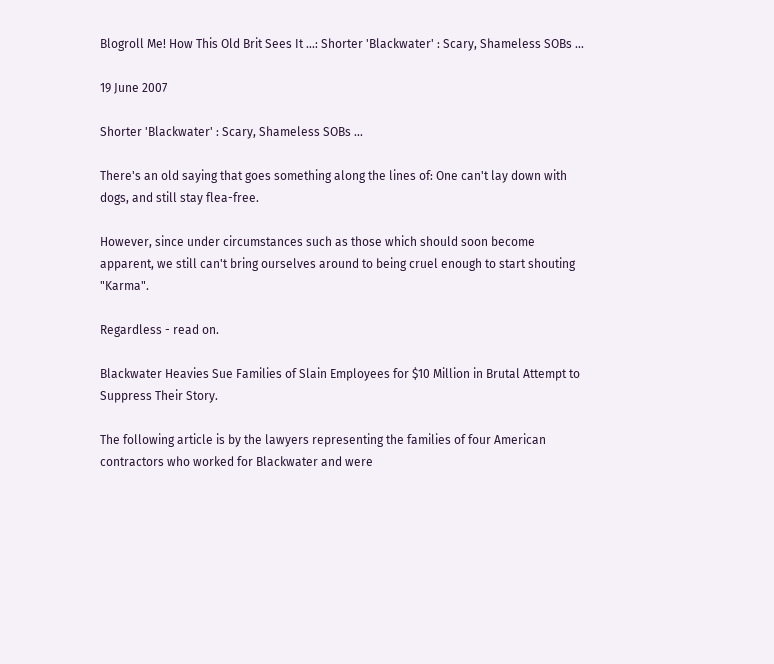Blogroll Me! How This Old Brit Sees It ...: Shorter 'Blackwater' : Scary, Shameless SOBs ...

19 June 2007

Shorter 'Blackwater' : Scary, Shameless SOBs ...

There's an old saying that goes something along the lines of: One can't lay down with dogs, and still stay flea-free.

However, since under circumstances such as those which should soon become apparent, we still can't bring ourselves around to being cruel enough to start shouting "Karma".

Regardless - read on.

Blackwater Heavies Sue Families of Slain Employees for $10 Million in Brutal Attempt to Suppress Their Story.

The following article is by the lawyers representing the families of four American contractors who worked for Blackwater and were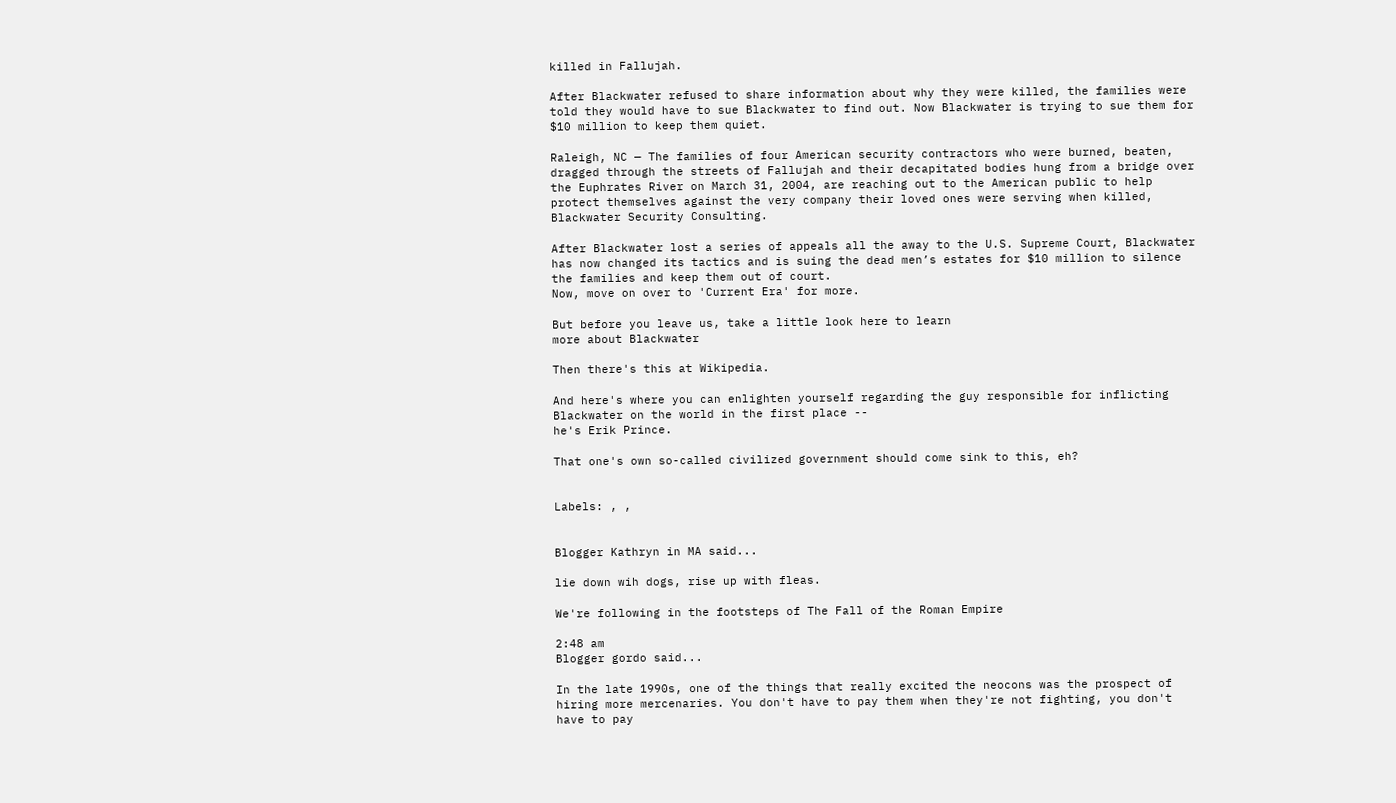killed in Fallujah.

After Blackwater refused to share information about why they were killed, the families were told they would have to sue Blackwater to find out. Now Blackwater is trying to sue them for $10 million to keep them quiet.

Raleigh, NC — The families of four American security contractors who were burned, beaten, dragged through the streets of Fallujah and their decapitated bodies hung from a bridge over the Euphrates River on March 31, 2004, are reaching out to the American public to help protect themselves against the very company their loved ones were serving when killed, Blackwater Security Consulting.

After Blackwater lost a series of appeals all the away to the U.S. Supreme Court, Blackwater has now changed its tactics and is suing the dead men’s estates for $10 million to silence the families and keep them out of court.
Now, move on over to 'Current Era' for more.

But before you leave us, take a little look here to learn
more about Blackwater

Then there's this at Wikipedia.

And here's where you can enlighten yourself regarding the guy responsible for inflicting Blackwater on the world in the first place --
he's Erik Prince.

That one's own so-called civilized government should come sink to this, eh?


Labels: , ,


Blogger Kathryn in MA said...

lie down wih dogs, rise up with fleas.

We're following in the footsteps of The Fall of the Roman Empire

2:48 am
Blogger gordo said...

In the late 1990s, one of the things that really excited the neocons was the prospect of hiring more mercenaries. You don't have to pay them when they're not fighting, you don't have to pay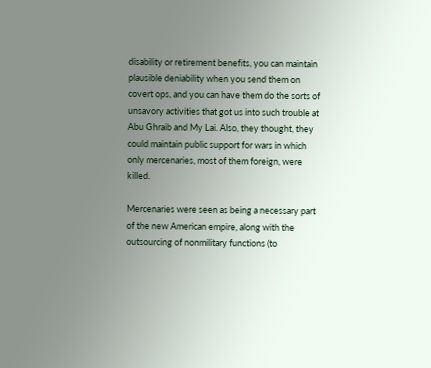disability or retirement benefits, you can maintain plausible deniability when you send them on covert ops, and you can have them do the sorts of unsavory activities that got us into such trouble at Abu Ghraib and My Lai. Also, they thought, they could maintain public support for wars in which only mercenaries, most of them foreign, were killed.

Mercenaries were seen as being a necessary part of the new American empire, along with the outsourcing of nonmilitary functions (to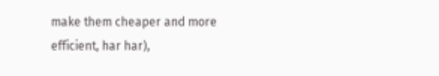make them cheaper and more efficient, har har),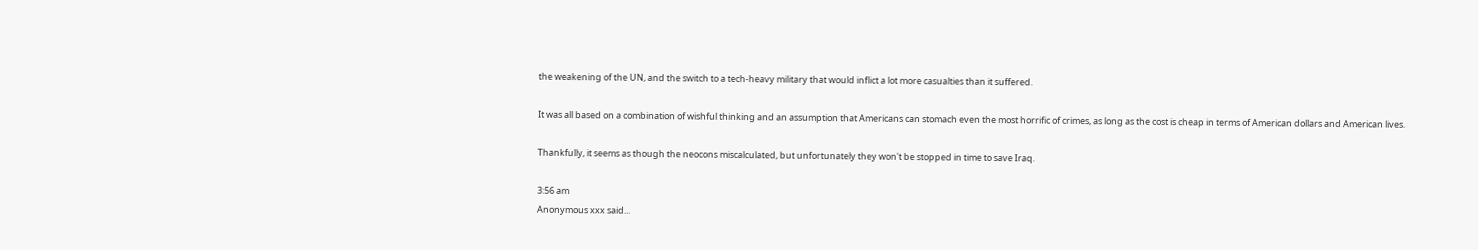the weakening of the UN, and the switch to a tech-heavy military that would inflict a lot more casualties than it suffered.

It was all based on a combination of wishful thinking and an assumption that Americans can stomach even the most horrific of crimes, as long as the cost is cheap in terms of American dollars and American lives.

Thankfully, it seems as though the neocons miscalculated, but unfortunately they won't be stopped in time to save Iraq.

3:56 am
Anonymous xxx said...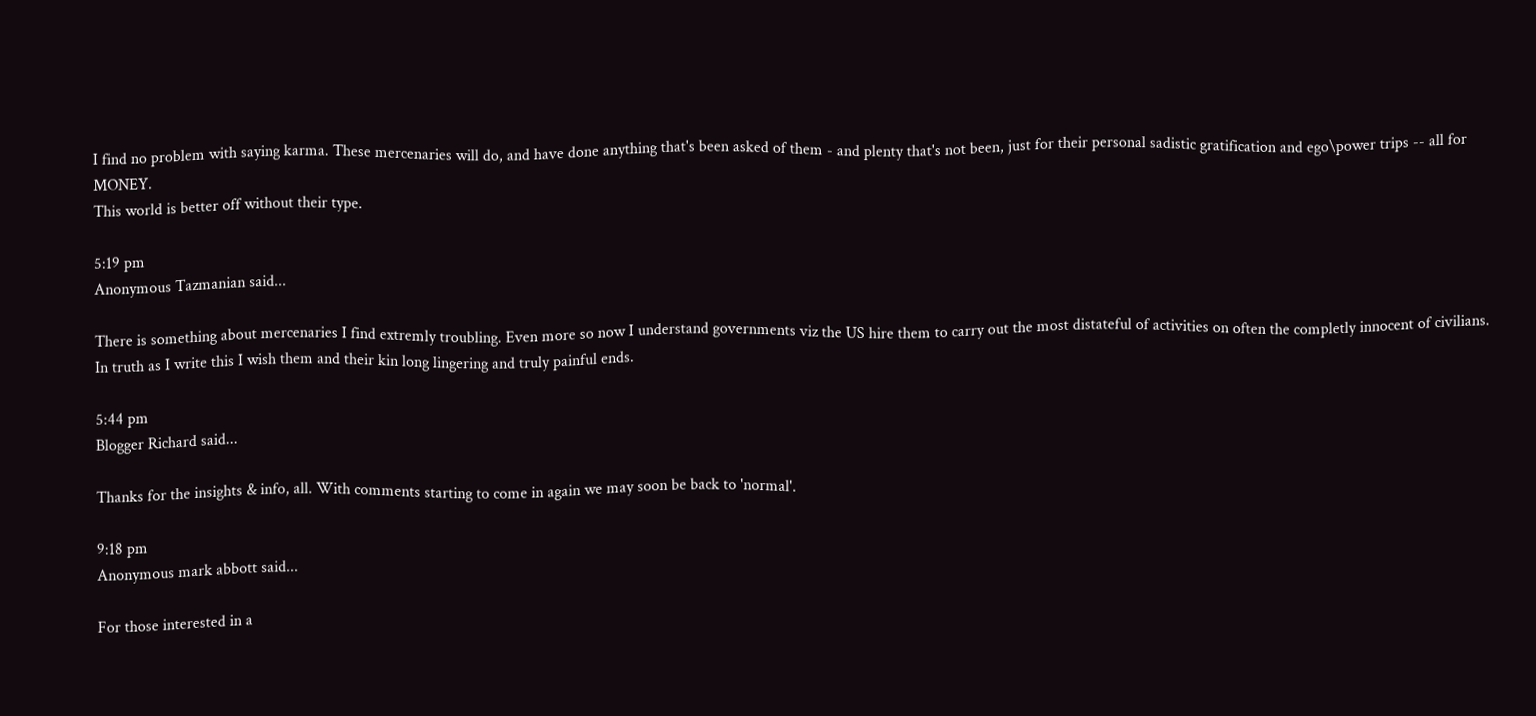I find no problem with saying karma. These mercenaries will do, and have done anything that's been asked of them - and plenty that's not been, just for their personal sadistic gratification and ego\power trips -- all for MONEY.
This world is better off without their type.

5:19 pm
Anonymous Tazmanian said...

There is something about mercenaries I find extremly troubling. Even more so now I understand governments viz the US hire them to carry out the most distateful of activities on often the completly innocent of civilians. In truth as I write this I wish them and their kin long lingering and truly painful ends.

5:44 pm
Blogger Richard said...

Thanks for the insights & info, all. With comments starting to come in again we may soon be back to 'normal'.

9:18 pm
Anonymous mark abbott said...

For those interested in a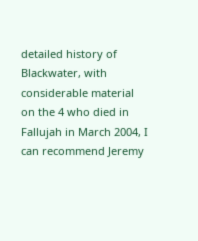detailed history of Blackwater, with considerable material on the 4 who died in Fallujah in March 2004, I can recommend Jeremy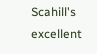Scahill's excellent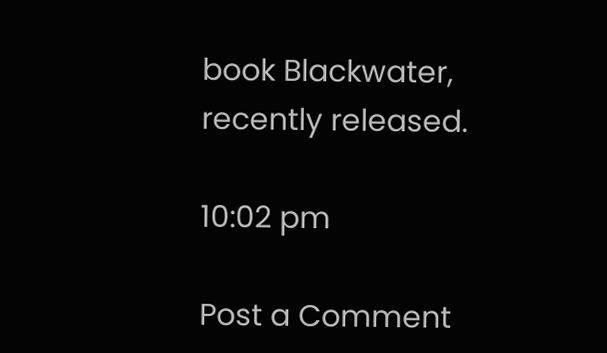book Blackwater, recently released.

10:02 pm

Post a Comment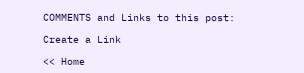COMMENTS and Links to this post:

Create a Link

<< Home